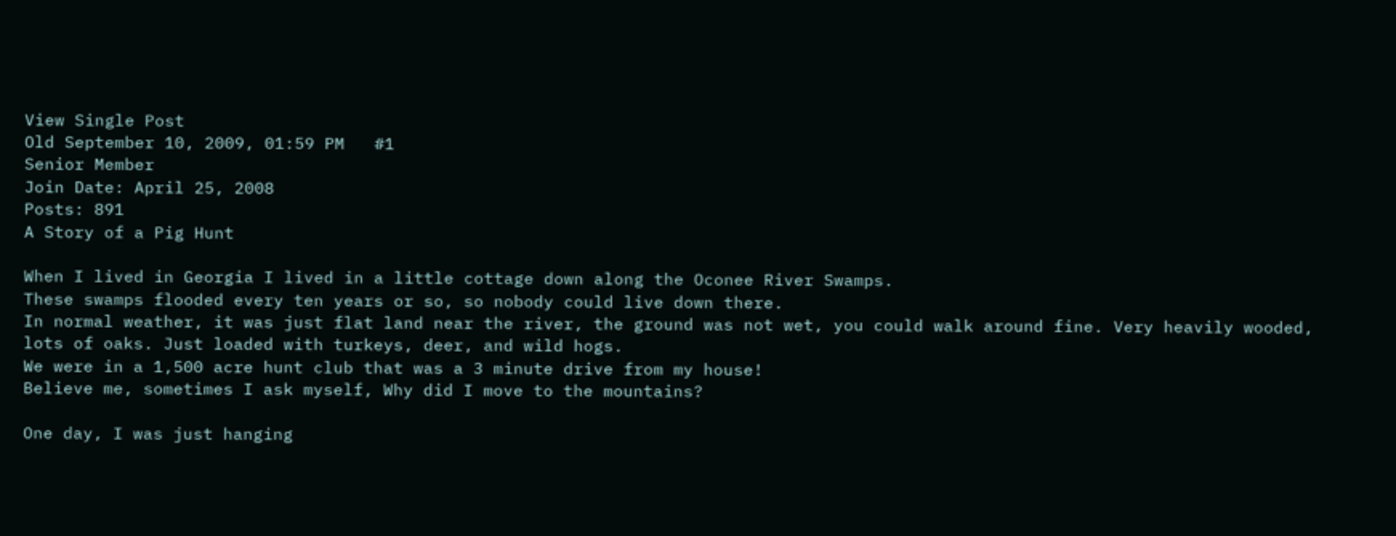View Single Post
Old September 10, 2009, 01:59 PM   #1
Senior Member
Join Date: April 25, 2008
Posts: 891
A Story of a Pig Hunt

When I lived in Georgia I lived in a little cottage down along the Oconee River Swamps.
These swamps flooded every ten years or so, so nobody could live down there.
In normal weather, it was just flat land near the river, the ground was not wet, you could walk around fine. Very heavily wooded, lots of oaks. Just loaded with turkeys, deer, and wild hogs.
We were in a 1,500 acre hunt club that was a 3 minute drive from my house!
Believe me, sometimes I ask myself, Why did I move to the mountains?

One day, I was just hanging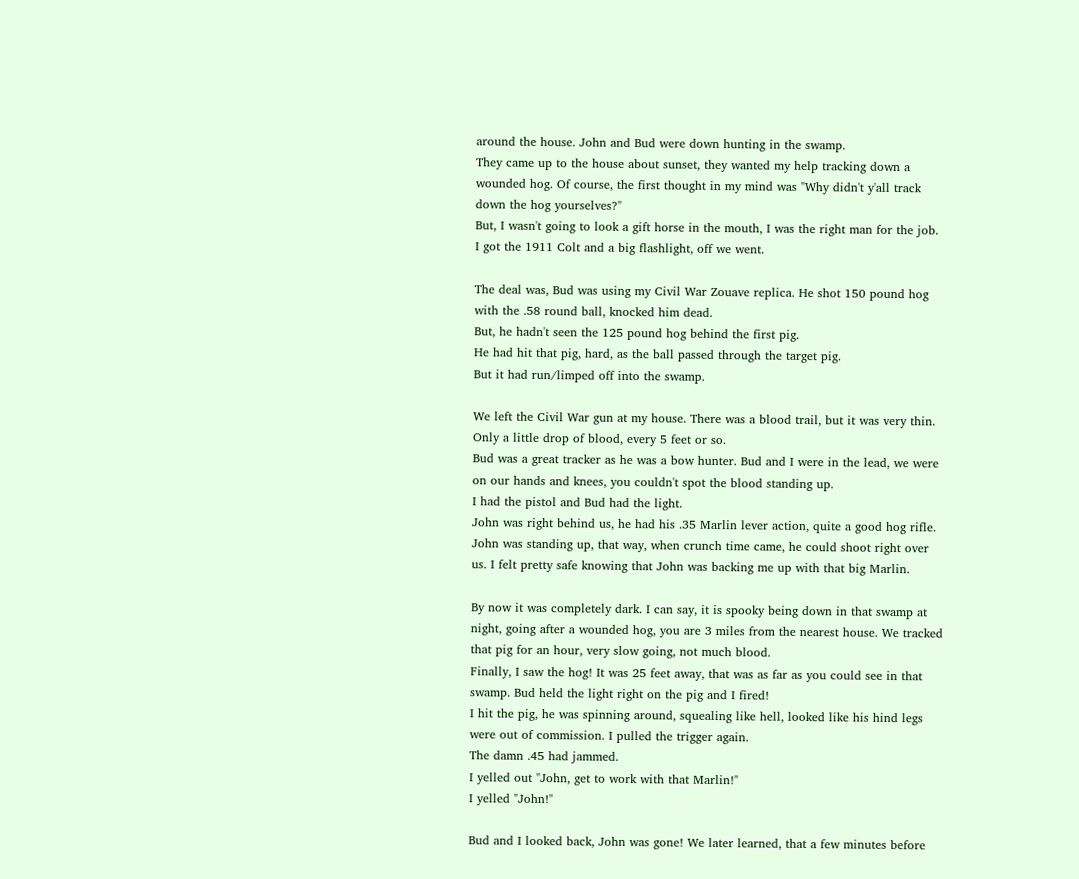around the house. John and Bud were down hunting in the swamp.
They came up to the house about sunset, they wanted my help tracking down a wounded hog. Of course, the first thought in my mind was "Why didn't y'all track down the hog yourselves?"
But, I wasn't going to look a gift horse in the mouth, I was the right man for the job.
I got the 1911 Colt and a big flashlight, off we went.

The deal was, Bud was using my Civil War Zouave replica. He shot 150 pound hog with the .58 round ball, knocked him dead.
But, he hadn't seen the 125 pound hog behind the first pig.
He had hit that pig, hard, as the ball passed through the target pig.
But it had run/limped off into the swamp.

We left the Civil War gun at my house. There was a blood trail, but it was very thin. Only a little drop of blood, every 5 feet or so.
Bud was a great tracker as he was a bow hunter. Bud and I were in the lead, we were on our hands and knees, you couldn't spot the blood standing up.
I had the pistol and Bud had the light.
John was right behind us, he had his .35 Marlin lever action, quite a good hog rifle. John was standing up, that way, when crunch time came, he could shoot right over us. I felt pretty safe knowing that John was backing me up with that big Marlin.

By now it was completely dark. I can say, it is spooky being down in that swamp at night, going after a wounded hog, you are 3 miles from the nearest house. We tracked that pig for an hour, very slow going, not much blood.
Finally, I saw the hog! It was 25 feet away, that was as far as you could see in that swamp. Bud held the light right on the pig and I fired!
I hit the pig, he was spinning around, squealing like hell, looked like his hind legs were out of commission. I pulled the trigger again.
The damn .45 had jammed.
I yelled out "John, get to work with that Marlin!"
I yelled "John!"

Bud and I looked back, John was gone! We later learned, that a few minutes before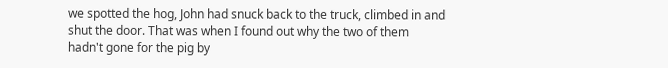we spotted the hog, John had snuck back to the truck, climbed in and shut the door. That was when I found out why the two of them hadn't gone for the pig by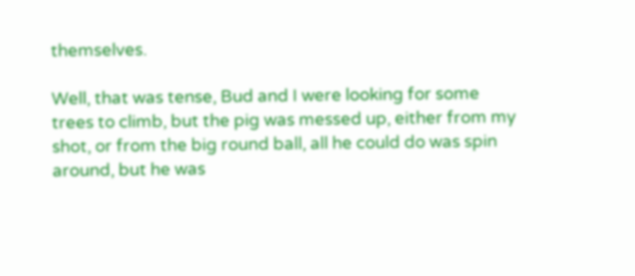themselves.

Well, that was tense, Bud and I were looking for some trees to climb, but the pig was messed up, either from my shot, or from the big round ball, all he could do was spin around, but he was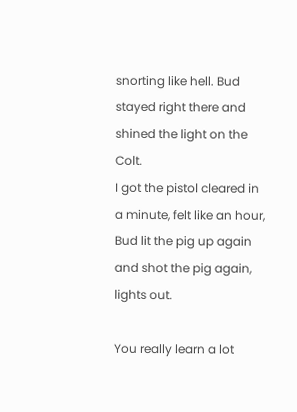snorting like hell. Bud stayed right there and shined the light on the Colt.
I got the pistol cleared in a minute, felt like an hour, Bud lit the pig up again and shot the pig again, lights out.

You really learn a lot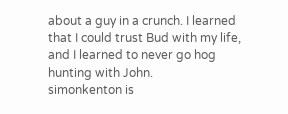about a guy in a crunch. I learned that I could trust Bud with my life, and I learned to never go hog hunting with John.
simonkenton is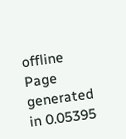offline
Page generated in 0.05395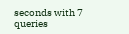seconds with 7 queries